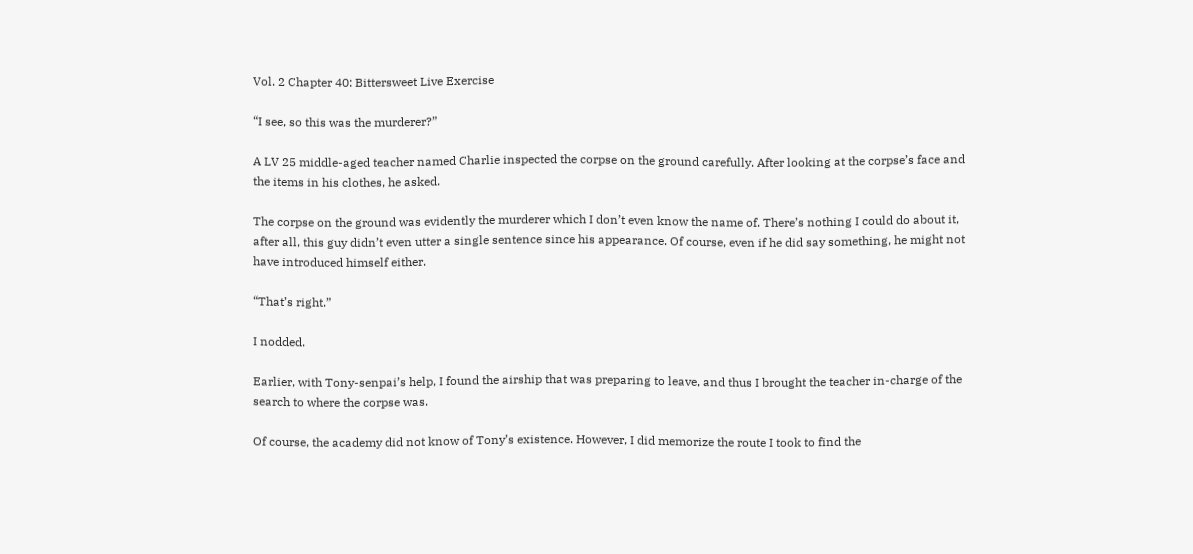Vol. 2 Chapter 40: Bittersweet Live Exercise

“I see, so this was the murderer?”

A LV 25 middle-aged teacher named Charlie inspected the corpse on the ground carefully. After looking at the corpse’s face and the items in his clothes, he asked.

The corpse on the ground was evidently the murderer which I don’t even know the name of. There’s nothing I could do about it, after all, this guy didn’t even utter a single sentence since his appearance. Of course, even if he did say something, he might not have introduced himself either.

“That’s right.”

I nodded.

Earlier, with Tony-senpai’s help, I found the airship that was preparing to leave, and thus I brought the teacher in-charge of the search to where the corpse was.

Of course, the academy did not know of Tony’s existence. However, I did memorize the route I took to find the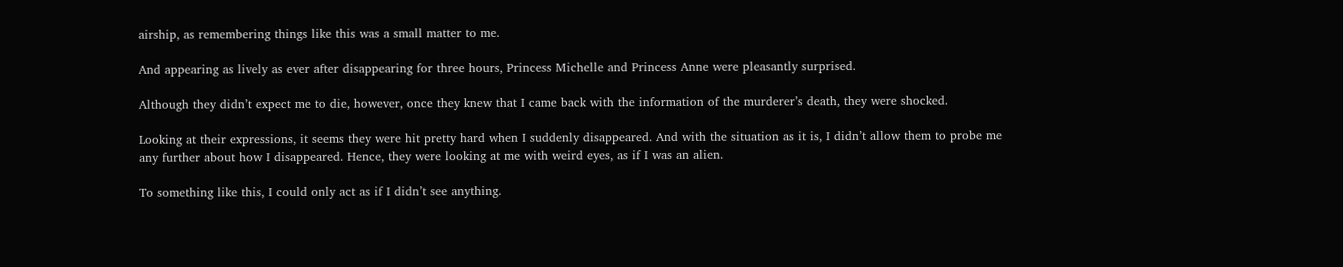airship, as remembering things like this was a small matter to me.

And appearing as lively as ever after disappearing for three hours, Princess Michelle and Princess Anne were pleasantly surprised.

Although they didn’t expect me to die, however, once they knew that I came back with the information of the murderer’s death, they were shocked.

Looking at their expressions, it seems they were hit pretty hard when I suddenly disappeared. And with the situation as it is, I didn’t allow them to probe me any further about how I disappeared. Hence, they were looking at me with weird eyes, as if I was an alien.

To something like this, I could only act as if I didn’t see anything.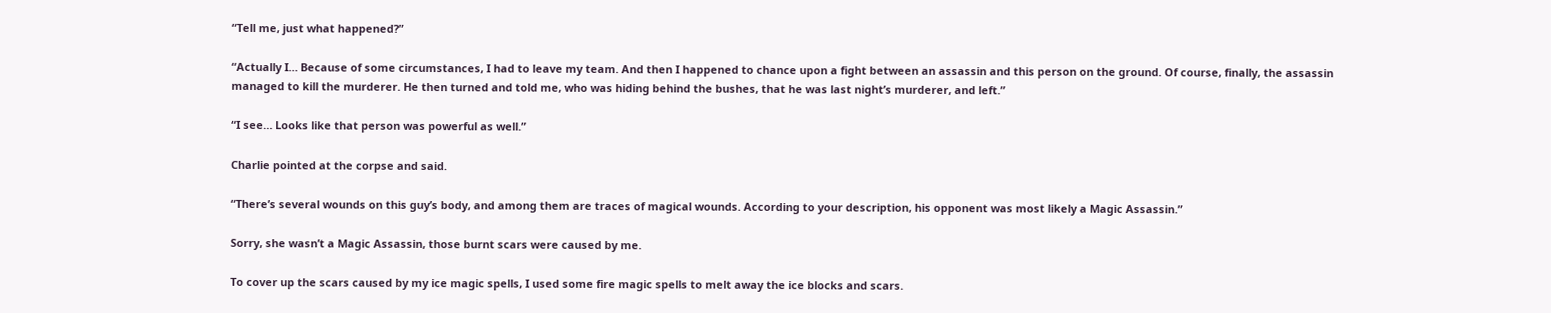“Tell me, just what happened?”

“Actually I… Because of some circumstances, I had to leave my team. And then I happened to chance upon a fight between an assassin and this person on the ground. Of course, finally, the assassin managed to kill the murderer. He then turned and told me, who was hiding behind the bushes, that he was last night’s murderer, and left.”

“I see… Looks like that person was powerful as well.”

Charlie pointed at the corpse and said.

“There’s several wounds on this guy’s body, and among them are traces of magical wounds. According to your description, his opponent was most likely a Magic Assassin.”

Sorry, she wasn’t a Magic Assassin, those burnt scars were caused by me.

To cover up the scars caused by my ice magic spells, I used some fire magic spells to melt away the ice blocks and scars.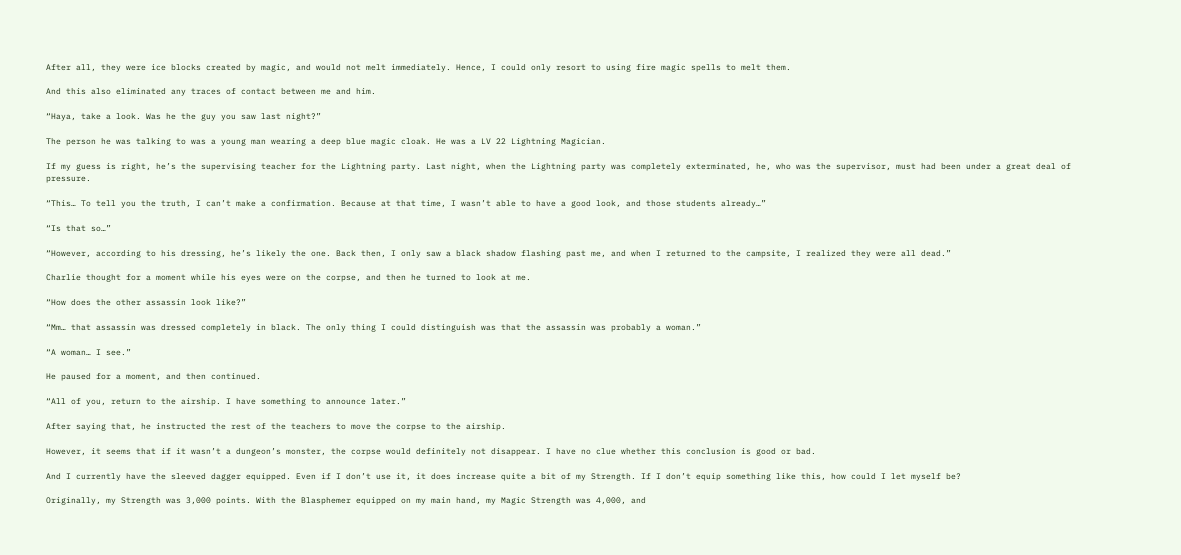After all, they were ice blocks created by magic, and would not melt immediately. Hence, I could only resort to using fire magic spells to melt them.

And this also eliminated any traces of contact between me and him.

“Haya, take a look. Was he the guy you saw last night?”

The person he was talking to was a young man wearing a deep blue magic cloak. He was a LV 22 Lightning Magician.

If my guess is right, he’s the supervising teacher for the Lightning party. Last night, when the Lightning party was completely exterminated, he, who was the supervisor, must had been under a great deal of pressure.

“This… To tell you the truth, I can’t make a confirmation. Because at that time, I wasn’t able to have a good look, and those students already…”

“Is that so…”

“However, according to his dressing, he’s likely the one. Back then, I only saw a black shadow flashing past me, and when I returned to the campsite, I realized they were all dead.”

Charlie thought for a moment while his eyes were on the corpse, and then he turned to look at me.

“How does the other assassin look like?”

“Mm… that assassin was dressed completely in black. The only thing I could distinguish was that the assassin was probably a woman.”

“A woman… I see.”

He paused for a moment, and then continued.

“All of you, return to the airship. I have something to announce later.”

After saying that, he instructed the rest of the teachers to move the corpse to the airship.

However, it seems that if it wasn’t a dungeon’s monster, the corpse would definitely not disappear. I have no clue whether this conclusion is good or bad.

And I currently have the sleeved dagger equipped. Even if I don’t use it, it does increase quite a bit of my Strength. If I don’t equip something like this, how could I let myself be?

Originally, my Strength was 3,000 points. With the Blasphemer equipped on my main hand, my Magic Strength was 4,000, and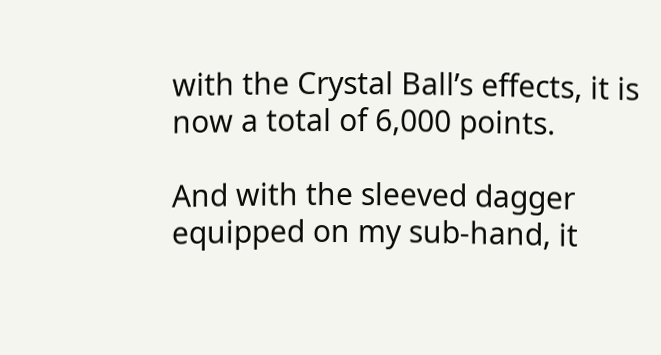with the Crystal Ball’s effects, it is now a total of 6,000 points.

And with the sleeved dagger equipped on my sub-hand, it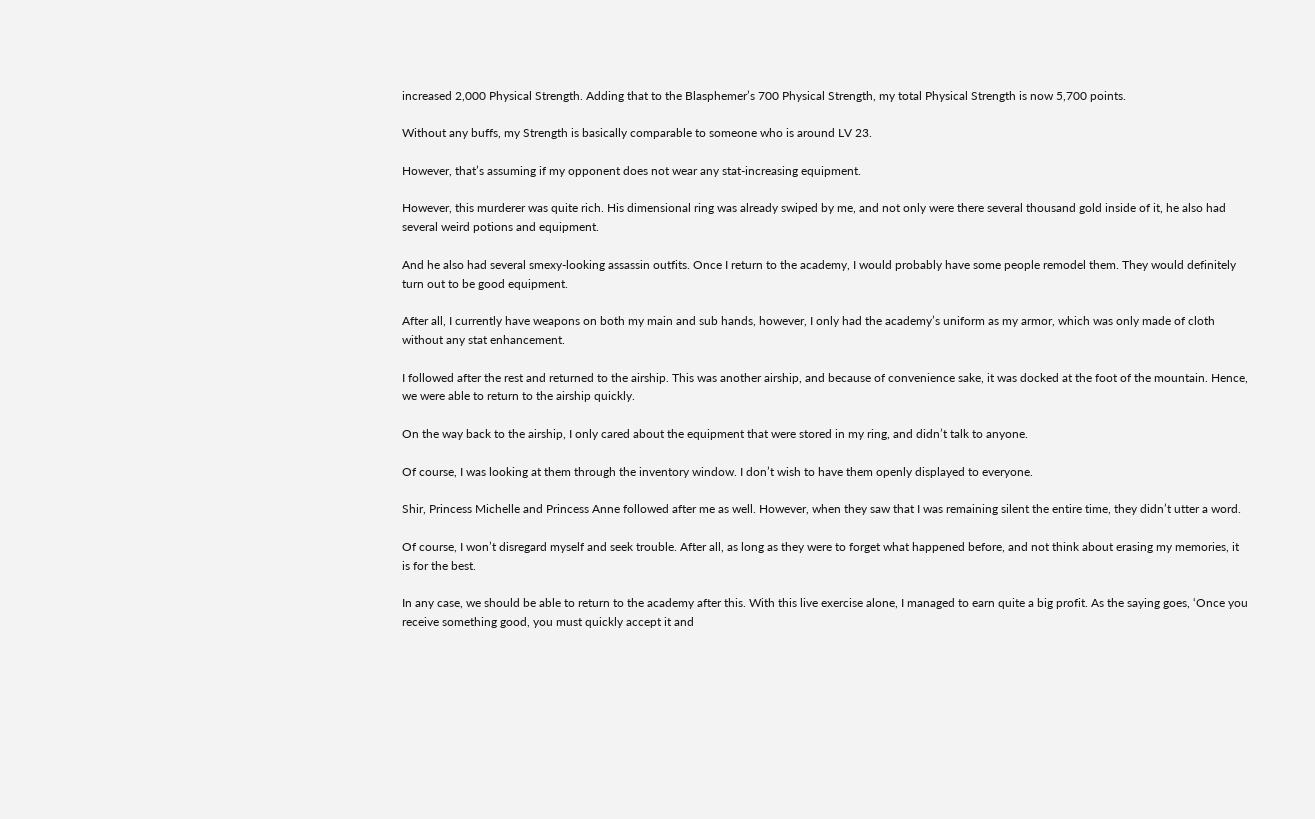increased 2,000 Physical Strength. Adding that to the Blasphemer’s 700 Physical Strength, my total Physical Strength is now 5,700 points.

Without any buffs, my Strength is basically comparable to someone who is around LV 23.

However, that’s assuming if my opponent does not wear any stat-increasing equipment.

However, this murderer was quite rich. His dimensional ring was already swiped by me, and not only were there several thousand gold inside of it, he also had several weird potions and equipment.

And he also had several smexy-looking assassin outfits. Once I return to the academy, I would probably have some people remodel them. They would definitely turn out to be good equipment.

After all, I currently have weapons on both my main and sub hands, however, I only had the academy’s uniform as my armor, which was only made of cloth without any stat enhancement.

I followed after the rest and returned to the airship. This was another airship, and because of convenience sake, it was docked at the foot of the mountain. Hence, we were able to return to the airship quickly.

On the way back to the airship, I only cared about the equipment that were stored in my ring, and didn’t talk to anyone.

Of course, I was looking at them through the inventory window. I don’t wish to have them openly displayed to everyone.

Shir, Princess Michelle and Princess Anne followed after me as well. However, when they saw that I was remaining silent the entire time, they didn’t utter a word.

Of course, I won’t disregard myself and seek trouble. After all, as long as they were to forget what happened before, and not think about erasing my memories, it is for the best.

In any case, we should be able to return to the academy after this. With this live exercise alone, I managed to earn quite a big profit. As the saying goes, ‘Once you receive something good, you must quickly accept it and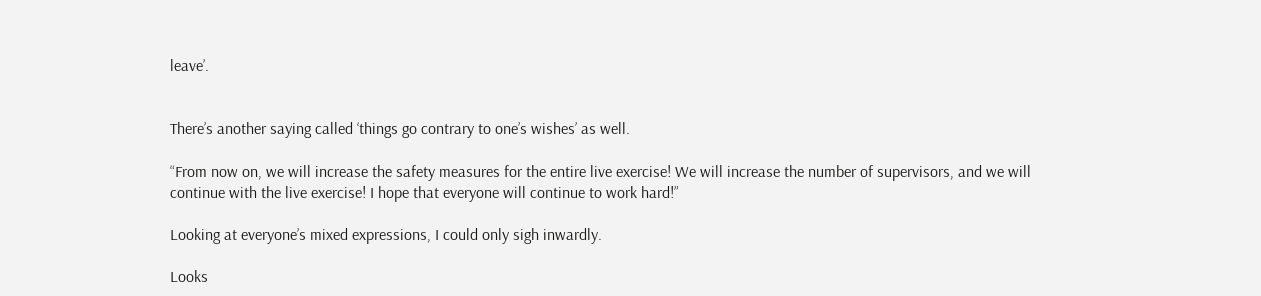leave’.


There’s another saying called ‘things go contrary to one’s wishes’ as well.

“From now on, we will increase the safety measures for the entire live exercise! We will increase the number of supervisors, and we will continue with the live exercise! I hope that everyone will continue to work hard!”

Looking at everyone’s mixed expressions, I could only sigh inwardly.

Looks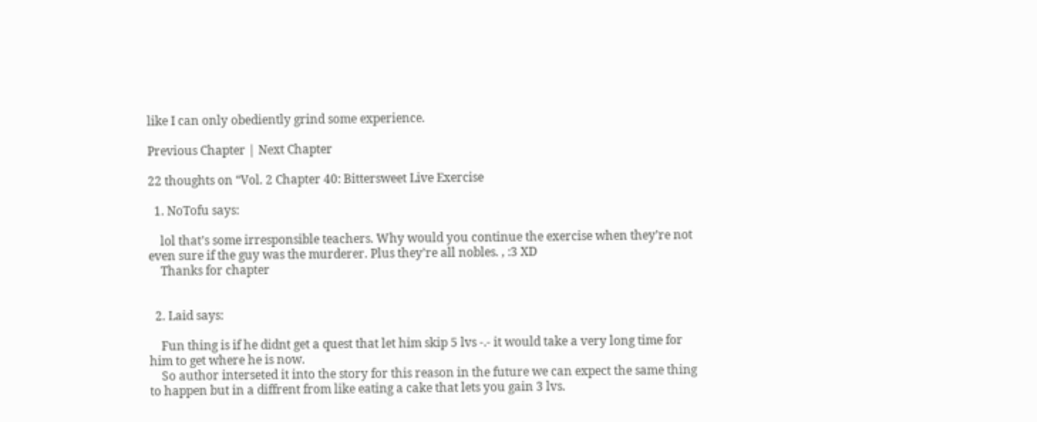like I can only obediently grind some experience.

Previous Chapter | Next Chapter

22 thoughts on “Vol. 2 Chapter 40: Bittersweet Live Exercise

  1. NoTofu says:

    lol that’s some irresponsible teachers. Why would you continue the exercise when they’re not even sure if the guy was the murderer. Plus they’re all nobles. , :3 XD
    Thanks for chapter


  2. Laid says:

    Fun thing is if he didnt get a quest that let him skip 5 lvs -.- it would take a very long time for him to get where he is now.
    So author interseted it into the story for this reason in the future we can expect the same thing to happen but in a diffrent from like eating a cake that lets you gain 3 lvs.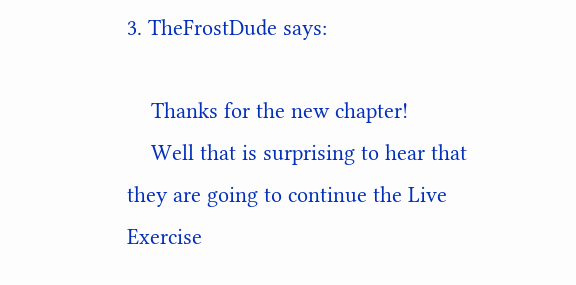3. TheFrostDude says:

    Thanks for the new chapter!
    Well that is surprising to hear that they are going to continue the Live Exercise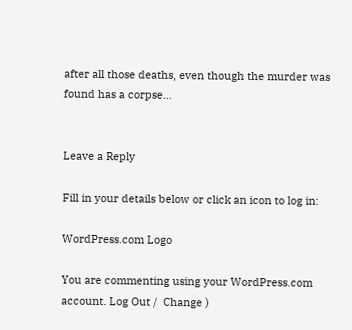after all those deaths, even though the murder was found has a corpse…


Leave a Reply

Fill in your details below or click an icon to log in:

WordPress.com Logo

You are commenting using your WordPress.com account. Log Out /  Change )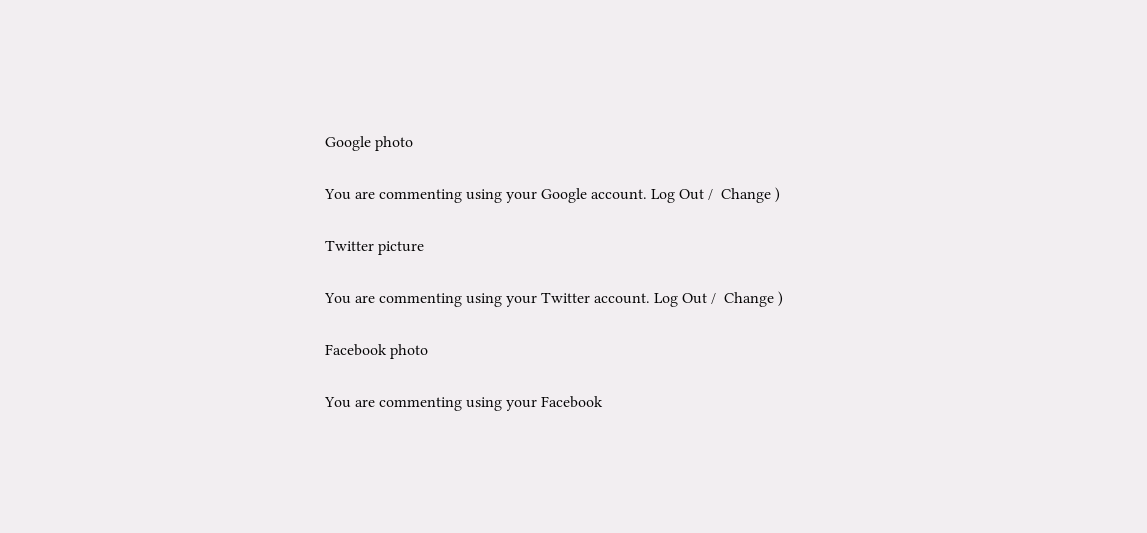Google photo

You are commenting using your Google account. Log Out /  Change )

Twitter picture

You are commenting using your Twitter account. Log Out /  Change )

Facebook photo

You are commenting using your Facebook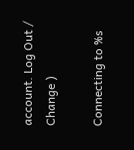account. Log Out /  Change )

Connecting to %s